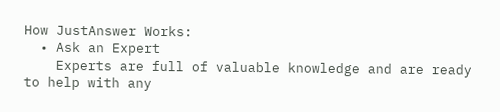How JustAnswer Works:
  • Ask an Expert
    Experts are full of valuable knowledge and are ready to help with any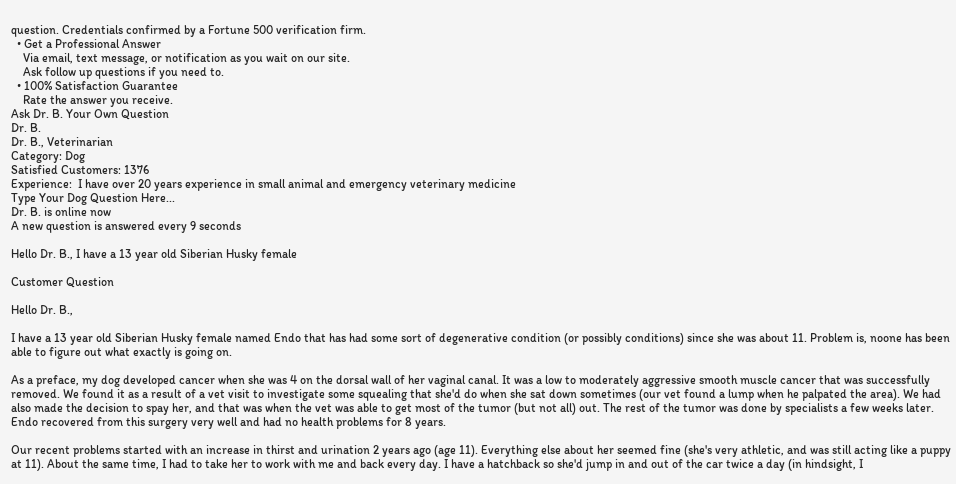question. Credentials confirmed by a Fortune 500 verification firm.
  • Get a Professional Answer
    Via email, text message, or notification as you wait on our site.
    Ask follow up questions if you need to.
  • 100% Satisfaction Guarantee
    Rate the answer you receive.
Ask Dr. B. Your Own Question
Dr. B.
Dr. B., Veterinarian
Category: Dog
Satisfied Customers: 1376
Experience:  I have over 20 years experience in small animal and emergency veterinary medicine
Type Your Dog Question Here...
Dr. B. is online now
A new question is answered every 9 seconds

Hello Dr. B., I have a 13 year old Siberian Husky female

Customer Question

Hello Dr. B.,

I have a 13 year old Siberian Husky female named Endo that has had some sort of degenerative condition (or possibly conditions) since she was about 11. Problem is, noone has been able to figure out what exactly is going on.

As a preface, my dog developed cancer when she was 4 on the dorsal wall of her vaginal canal. It was a low to moderately aggressive smooth muscle cancer that was successfully removed. We found it as a result of a vet visit to investigate some squealing that she'd do when she sat down sometimes (our vet found a lump when he palpated the area). We had also made the decision to spay her, and that was when the vet was able to get most of the tumor (but not all) out. The rest of the tumor was done by specialists a few weeks later. Endo recovered from this surgery very well and had no health problems for 8 years.

Our recent problems started with an increase in thirst and urination 2 years ago (age 11). Everything else about her seemed fine (she's very athletic, and was still acting like a puppy at 11). About the same time, I had to take her to work with me and back every day. I have a hatchback so she'd jump in and out of the car twice a day (in hindsight, I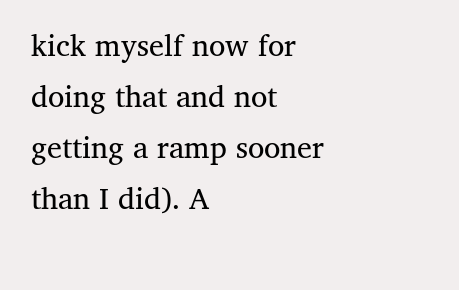kick myself now for doing that and not getting a ramp sooner than I did). A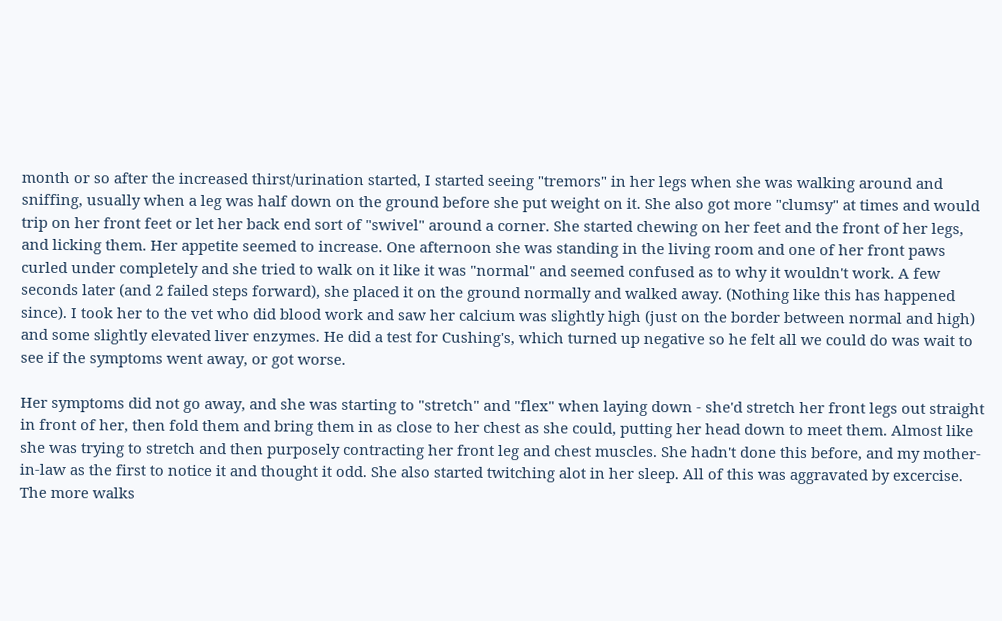month or so after the increased thirst/urination started, I started seeing "tremors" in her legs when she was walking around and sniffing, usually when a leg was half down on the ground before she put weight on it. She also got more "clumsy" at times and would trip on her front feet or let her back end sort of "swivel" around a corner. She started chewing on her feet and the front of her legs, and licking them. Her appetite seemed to increase. One afternoon she was standing in the living room and one of her front paws curled under completely and she tried to walk on it like it was "normal" and seemed confused as to why it wouldn't work. A few seconds later (and 2 failed steps forward), she placed it on the ground normally and walked away. (Nothing like this has happened since). I took her to the vet who did blood work and saw her calcium was slightly high (just on the border between normal and high) and some slightly elevated liver enzymes. He did a test for Cushing's, which turned up negative so he felt all we could do was wait to see if the symptoms went away, or got worse.

Her symptoms did not go away, and she was starting to "stretch" and "flex" when laying down - she'd stretch her front legs out straight in front of her, then fold them and bring them in as close to her chest as she could, putting her head down to meet them. Almost like she was trying to stretch and then purposely contracting her front leg and chest muscles. She hadn't done this before, and my mother-in-law as the first to notice it and thought it odd. She also started twitching alot in her sleep. All of this was aggravated by excercise. The more walks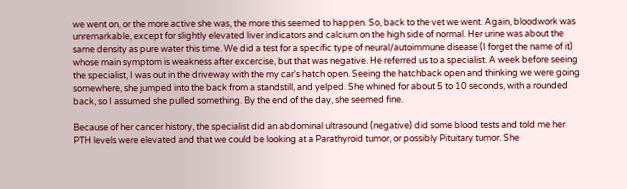we went on, or the more active she was, the more this seemed to happen. So, back to the vet we went. Again, bloodwork was unremarkable, except for slightly elevated liver indicators and calcium on the high side of normal. Her urine was about the same density as pure water this time. We did a test for a specific type of neural/autoimmune disease (I forget the name of it) whose main symptom is weakness after excercise, but that was negative. He referred us to a specialist. A week before seeing the specialist, I was out in the driveway with the my car's hatch open. Seeing the hatchback open and thinking we were going somewhere, she jumped into the back from a standstill, and yelped. She whined for about 5 to 10 seconds, with a rounded back, so I assumed she pulled something. By the end of the day, she seemed fine.

Because of her cancer history, the specialist did an abdominal ultrasound (negative) did some blood tests and told me her PTH levels were elevated and that we could be looking at a Parathyroid tumor, or possibly Pituitary tumor. She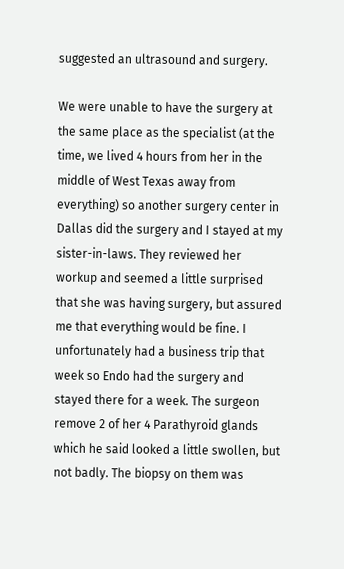suggested an ultrasound and surgery.

We were unable to have the surgery at the same place as the specialist (at the time, we lived 4 hours from her in the middle of West Texas away from everything) so another surgery center in Dallas did the surgery and I stayed at my sister-in-laws. They reviewed her workup and seemed a little surprised that she was having surgery, but assured me that everything would be fine. I unfortunately had a business trip that week so Endo had the surgery and stayed there for a week. The surgeon remove 2 of her 4 Parathyroid glands which he said looked a little swollen, but not badly. The biopsy on them was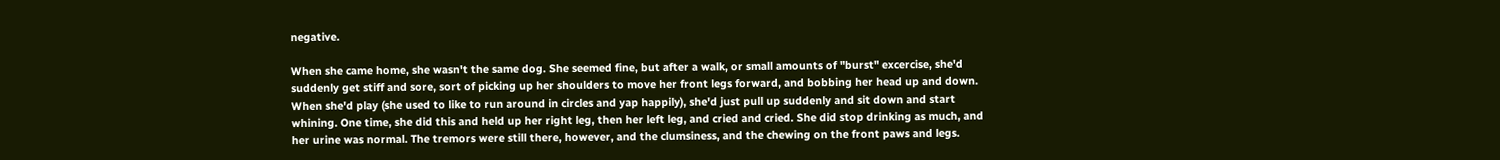negative.

When she came home, she wasn't the same dog. She seemed fine, but after a walk, or small amounts of "burst" excercise, she'd suddenly get stiff and sore, sort of picking up her shoulders to move her front legs forward, and bobbing her head up and down. When she'd play (she used to like to run around in circles and yap happily), she'd just pull up suddenly and sit down and start whining. One time, she did this and held up her right leg, then her left leg, and cried and cried. She did stop drinking as much, and her urine was normal. The tremors were still there, however, and the clumsiness, and the chewing on the front paws and legs.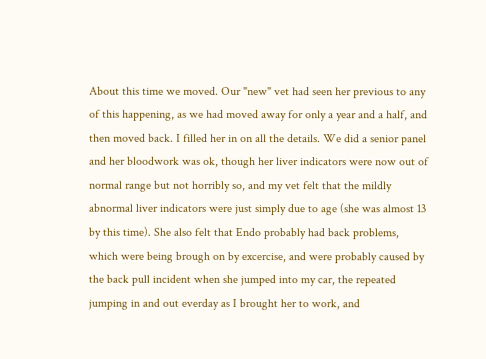About this time we moved. Our "new" vet had seen her previous to any of this happening, as we had moved away for only a year and a half, and then moved back. I filled her in on all the details. We did a senior panel and her bloodwork was ok, though her liver indicators were now out of normal range but not horribly so, and my vet felt that the mildly abnormal liver indicators were just simply due to age (she was almost 13 by this time). She also felt that Endo probably had back problems, which were being brough on by excercise, and were probably caused by the back pull incident when she jumped into my car, the repeated jumping in and out everday as I brought her to work, and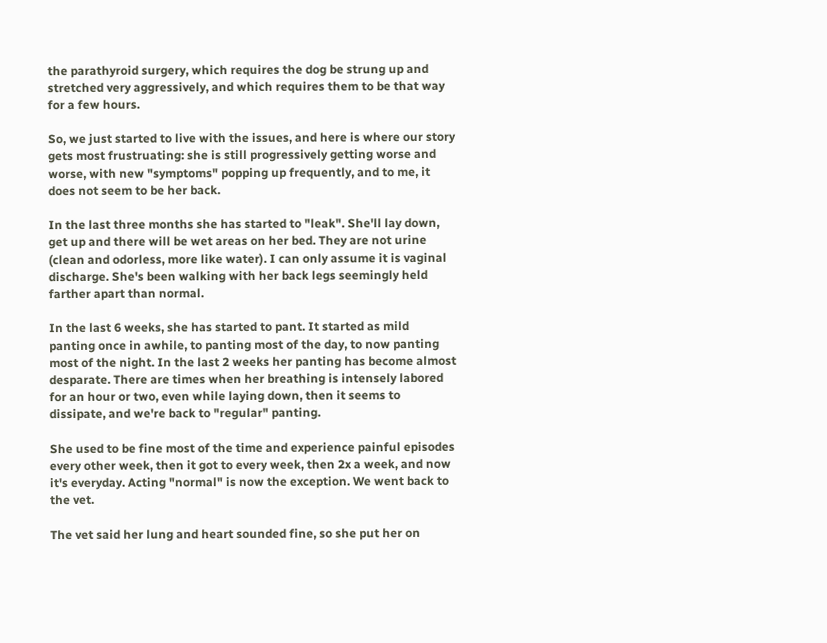the parathyroid surgery, which requires the dog be strung up and stretched very aggressively, and which requires them to be that way for a few hours.

So, we just started to live with the issues, and here is where our story gets most frustruating: she is still progressively getting worse and worse, with new "symptoms" popping up frequently, and to me, it does not seem to be her back.

In the last three months she has started to "leak". She'll lay down, get up and there will be wet areas on her bed. They are not urine (clean and odorless, more like water). I can only assume it is vaginal discharge. She's been walking with her back legs seemingly held farther apart than normal.

In the last 6 weeks, she has started to pant. It started as mild panting once in awhile, to panting most of the day, to now panting most of the night. In the last 2 weeks her panting has become almost desparate. There are times when her breathing is intensely labored for an hour or two, even while laying down, then it seems to dissipate, and we're back to "regular" panting.

She used to be fine most of the time and experience painful episodes every other week, then it got to every week, then 2x a week, and now it's everyday. Acting "normal" is now the exception. We went back to the vet.

The vet said her lung and heart sounded fine, so she put her on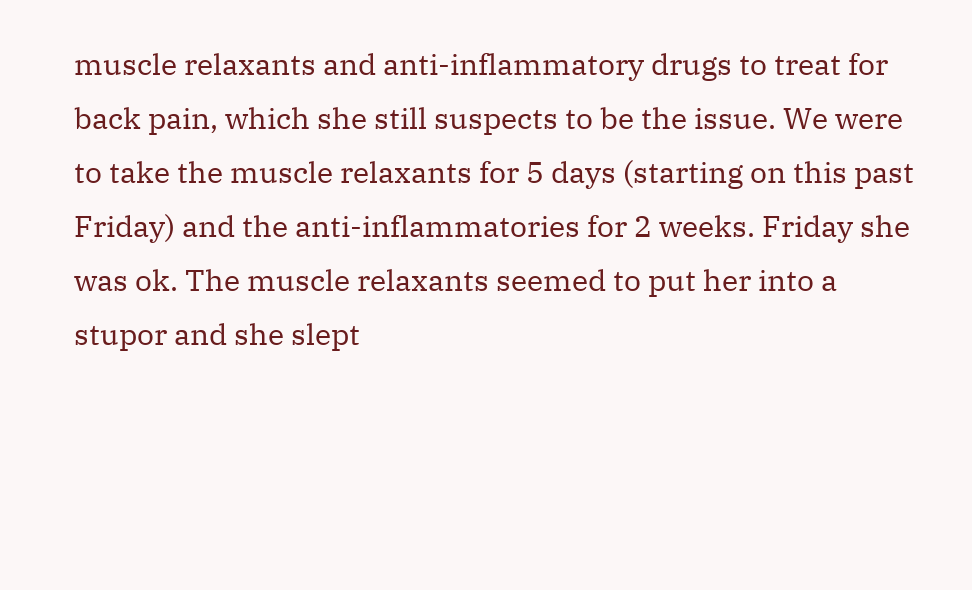muscle relaxants and anti-inflammatory drugs to treat for back pain, which she still suspects to be the issue. We were to take the muscle relaxants for 5 days (starting on this past Friday) and the anti-inflammatories for 2 weeks. Friday she was ok. The muscle relaxants seemed to put her into a stupor and she slept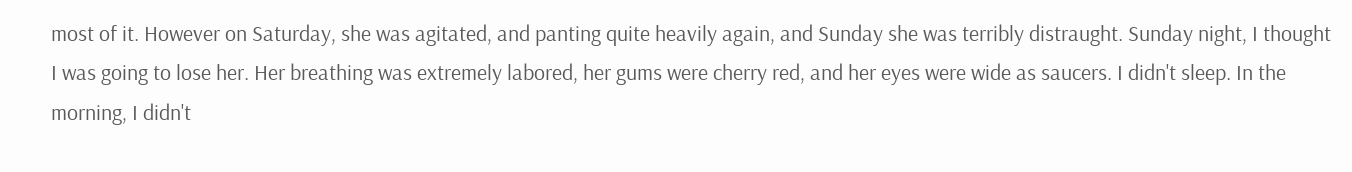most of it. However on Saturday, she was agitated, and panting quite heavily again, and Sunday she was terribly distraught. Sunday night, I thought I was going to lose her. Her breathing was extremely labored, her gums were cherry red, and her eyes were wide as saucers. I didn't sleep. In the morning, I didn't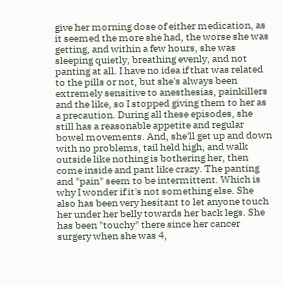give her morning dose of either medication, as it seemed the more she had, the worse she was getting, and within a few hours, she was sleeping quietly, breathing evenly, and not panting at all. I have no idea if that was related to the pills or not, but she's always been extremely sensitive to anesthesias, painkillers and the like, so I stopped giving them to her as a precaution. During all these episodes, she still has a reasonable appetite and regular bowel movements. And, she'll get up and down with no problems, tail held high, and walk outside like nothing is bothering her, then come inside and pant like crazy. The panting and "pain" seem to be intermittent. Which is why I wonder if it's not something else. She also has been very hesitant to let anyone touch her under her belly towards her back legs. She has been "touchy" there since her cancer surgery when she was 4,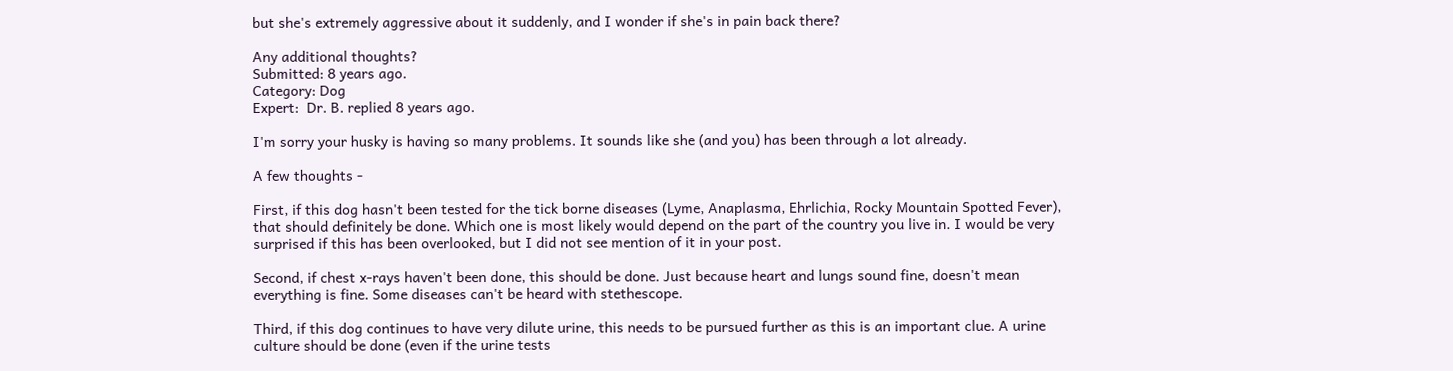but she's extremely aggressive about it suddenly, and I wonder if she's in pain back there?

Any additional thoughts?
Submitted: 8 years ago.
Category: Dog
Expert:  Dr. B. replied 8 years ago.

I'm sorry your husky is having so many problems. It sounds like she (and you) has been through a lot already.

A few thoughts -

First, if this dog hasn't been tested for the tick borne diseases (Lyme, Anaplasma, Ehrlichia, Rocky Mountain Spotted Fever), that should definitely be done. Which one is most likely would depend on the part of the country you live in. I would be very surprised if this has been overlooked, but I did not see mention of it in your post.

Second, if chest x-rays haven't been done, this should be done. Just because heart and lungs sound fine, doesn't mean everything is fine. Some diseases can't be heard with stethescope.

Third, if this dog continues to have very dilute urine, this needs to be pursued further as this is an important clue. A urine culture should be done (even if the urine tests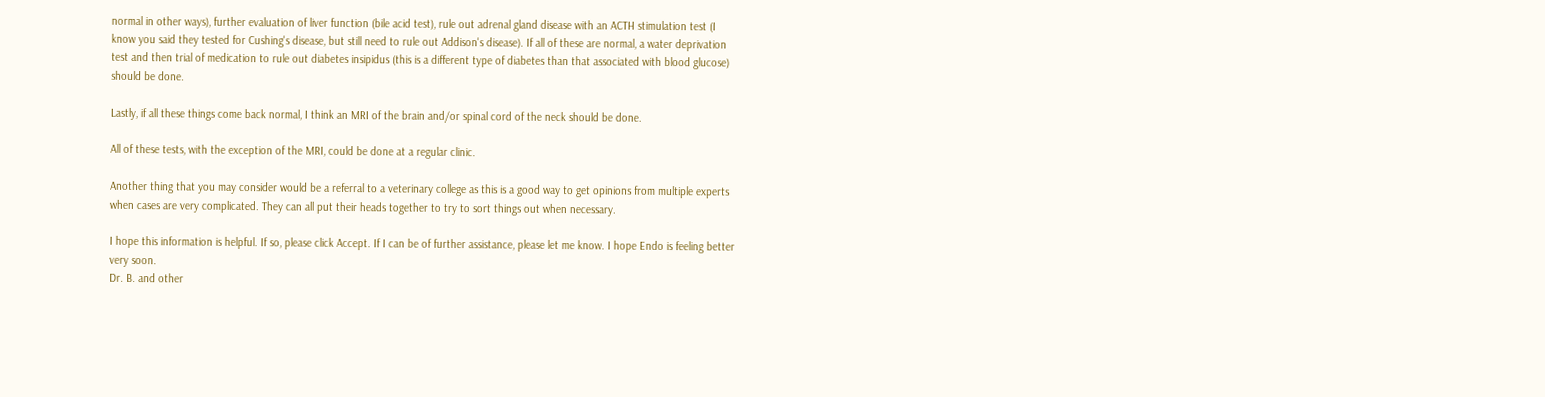normal in other ways), further evaluation of liver function (bile acid test), rule out adrenal gland disease with an ACTH stimulation test (I know you said they tested for Cushing's disease, but still need to rule out Addison's disease). If all of these are normal, a water deprivation test and then trial of medication to rule out diabetes insipidus (this is a different type of diabetes than that associated with blood glucose) should be done.

Lastly, if all these things come back normal, I think an MRI of the brain and/or spinal cord of the neck should be done.

All of these tests, with the exception of the MRI, could be done at a regular clinic.

Another thing that you may consider would be a referral to a veterinary college as this is a good way to get opinions from multiple experts when cases are very complicated. They can all put their heads together to try to sort things out when necessary.

I hope this information is helpful. If so, please click Accept. If I can be of further assistance, please let me know. I hope Endo is feeling better very soon.
Dr. B. and other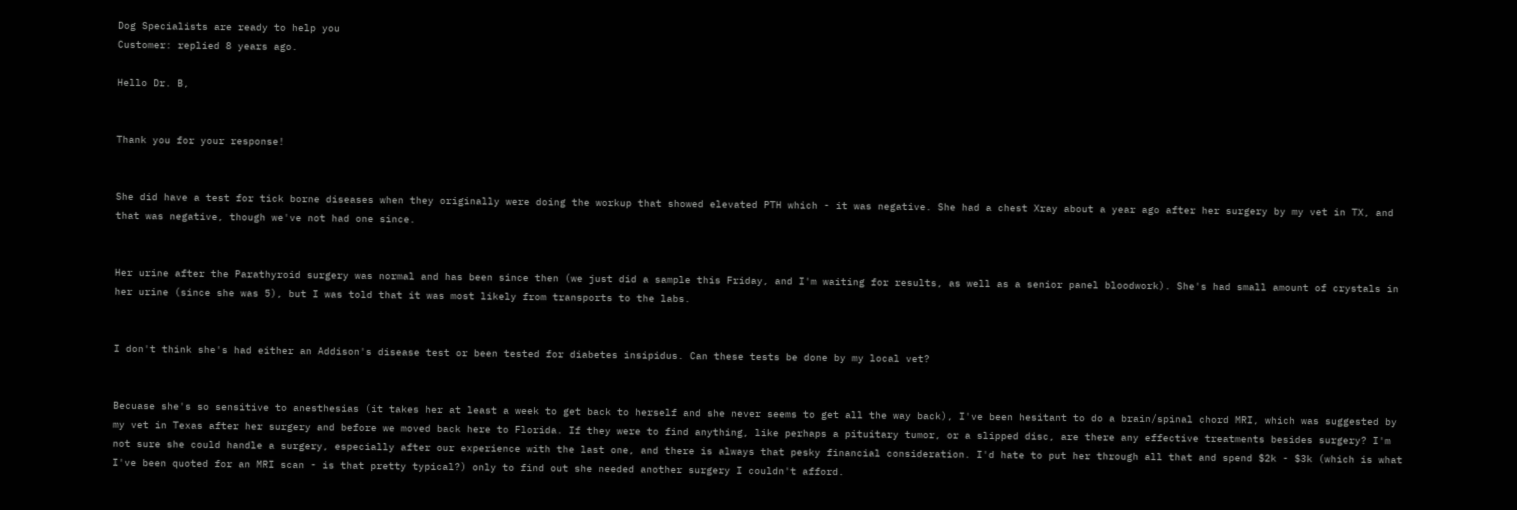Dog Specialists are ready to help you
Customer: replied 8 years ago.

Hello Dr. B,


Thank you for your response!


She did have a test for tick borne diseases when they originally were doing the workup that showed elevated PTH which - it was negative. She had a chest Xray about a year ago after her surgery by my vet in TX, and that was negative, though we've not had one since.


Her urine after the Parathyroid surgery was normal and has been since then (we just did a sample this Friday, and I'm waiting for results, as well as a senior panel bloodwork). She's had small amount of crystals in her urine (since she was 5), but I was told that it was most likely from transports to the labs.


I don't think she's had either an Addison's disease test or been tested for diabetes insipidus. Can these tests be done by my local vet?


Becuase she's so sensitive to anesthesias (it takes her at least a week to get back to herself and she never seems to get all the way back), I've been hesitant to do a brain/spinal chord MRI, which was suggested by my vet in Texas after her surgery and before we moved back here to Florida. If they were to find anything, like perhaps a pituitary tumor, or a slipped disc, are there any effective treatments besides surgery? I'm not sure she could handle a surgery, especially after our experience with the last one, and there is always that pesky financial consideration. I'd hate to put her through all that and spend $2k - $3k (which is what I've been quoted for an MRI scan - is that pretty typical?) only to find out she needed another surgery I couldn't afford.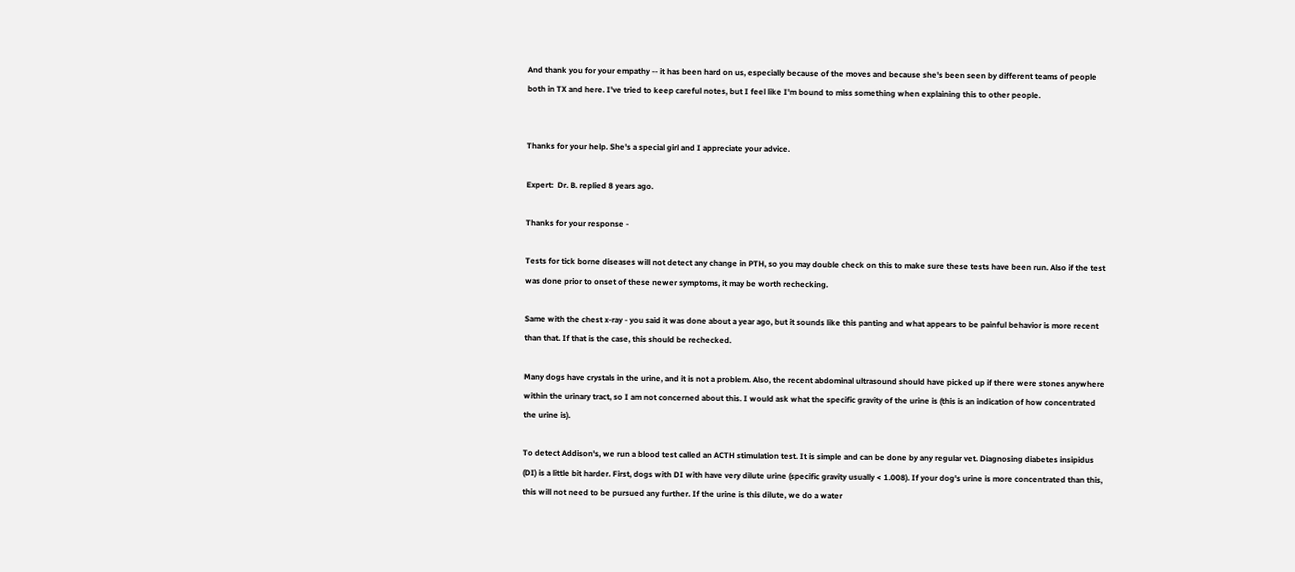And thank you for your empathy -- it has been hard on us, especially because of the moves and because she's been seen by different teams of people both in TX and here. I've tried to keep careful notes, but I feel like I'm bound to miss something when explaining this to other people.


Thanks for your help. She's a special girl and I appreciate your advice.

Expert:  Dr. B. replied 8 years ago.

Thanks for your response -

Tests for tick borne diseases will not detect any change in PTH, so you may double check on this to make sure these tests have been run. Also if the test was done prior to onset of these newer symptoms, it may be worth rechecking.

Same with the chest x-ray - you said it was done about a year ago, but it sounds like this panting and what appears to be painful behavior is more recent than that. If that is the case, this should be rechecked.

Many dogs have crystals in the urine, and it is not a problem. Also, the recent abdominal ultrasound should have picked up if there were stones anywhere within the urinary tract, so I am not concerned about this. I would ask what the specific gravity of the urine is (this is an indication of how concentrated the urine is).

To detect Addison's, we run a blood test called an ACTH stimulation test. It is simple and can be done by any regular vet. Diagnosing diabetes insipidus (DI) is a little bit harder. First, dogs with DI with have very dilute urine (specific gravity usually < 1.008). If your dog's urine is more concentrated than this, this will not need to be pursued any further. If the urine is this dilute, we do a water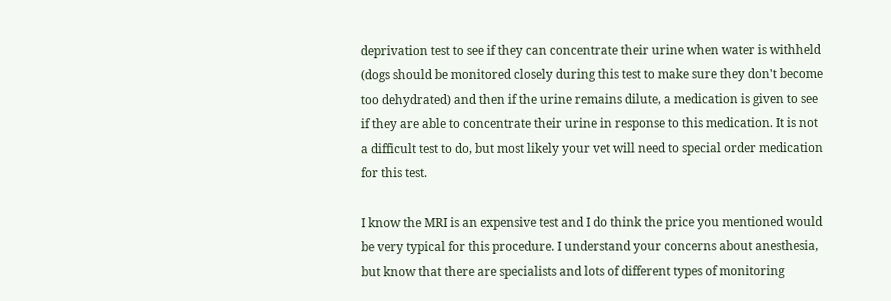deprivation test to see if they can concentrate their urine when water is withheld (dogs should be monitored closely during this test to make sure they don't become too dehydrated) and then if the urine remains dilute, a medication is given to see if they are able to concentrate their urine in response to this medication. It is not a difficult test to do, but most likely your vet will need to special order medication for this test.

I know the MRI is an expensive test and I do think the price you mentioned would be very typical for this procedure. I understand your concerns about anesthesia, but know that there are specialists and lots of different types of monitoring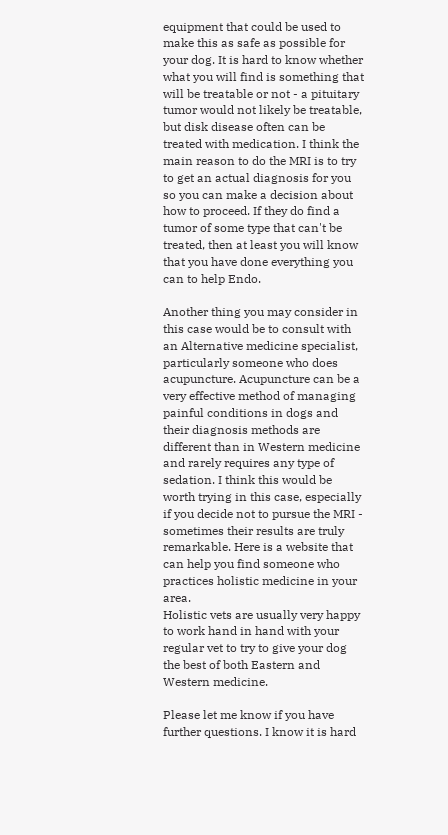equipment that could be used to make this as safe as possible for your dog. It is hard to know whether what you will find is something that will be treatable or not - a pituitary tumor would not likely be treatable, but disk disease often can be treated with medication. I think the main reason to do the MRI is to try to get an actual diagnosis for you so you can make a decision about how to proceed. If they do find a tumor of some type that can't be treated, then at least you will know that you have done everything you can to help Endo.

Another thing you may consider in this case would be to consult with an Alternative medicine specialist, particularly someone who does acupuncture. Acupuncture can be a very effective method of managing painful conditions in dogs and their diagnosis methods are different than in Western medicine and rarely requires any type of sedation. I think this would be worth trying in this case, especially if you decide not to pursue the MRI - sometimes their results are truly remarkable. Here is a website that can help you find someone who practices holistic medicine in your area.
Holistic vets are usually very happy to work hand in hand with your regular vet to try to give your dog the best of both Eastern and Western medicine.

Please let me know if you have further questions. I know it is hard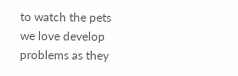to watch the pets we love develop problems as they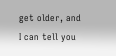get older, and I can tell you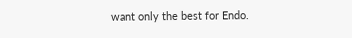want only the best for Endo.